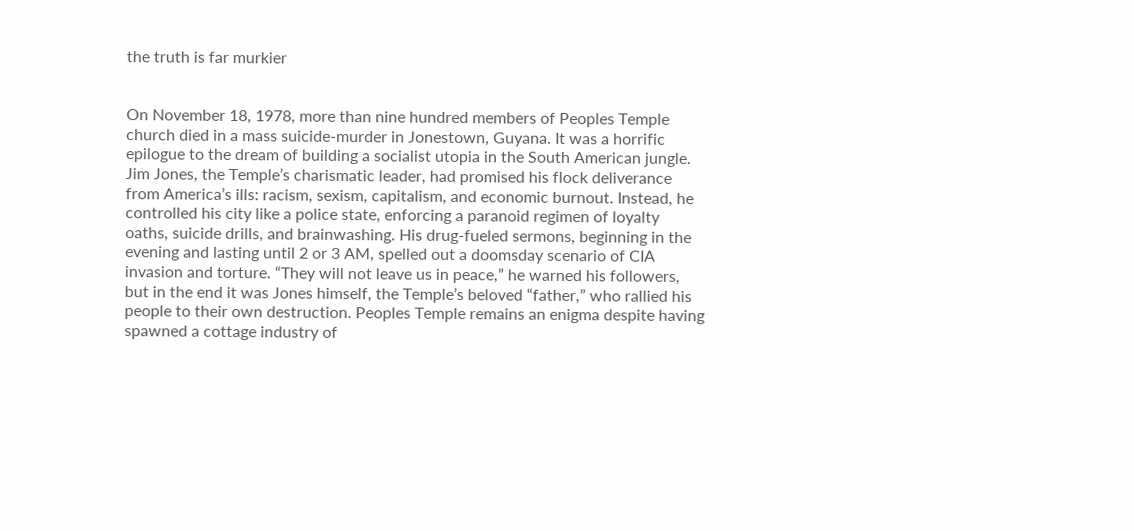the truth is far murkier


On November 18, 1978, more than nine hundred members of Peoples Temple church died in a mass suicide-murder in Jonestown, Guyana. It was a horrific epilogue to the dream of building a socialist utopia in the South American jungle. Jim Jones, the Temple’s charismatic leader, had promised his flock deliverance from America’s ills: racism, sexism, capitalism, and economic burnout. Instead, he controlled his city like a police state, enforcing a paranoid regimen of loyalty oaths, suicide drills, and brainwashing. His drug-fueled sermons, beginning in the evening and lasting until 2 or 3 AM, spelled out a doomsday scenario of CIA invasion and torture. “They will not leave us in peace,” he warned his followers, but in the end it was Jones himself, the Temple’s beloved “father,” who rallied his people to their own destruction. Peoples Temple remains an enigma despite having spawned a cottage industry of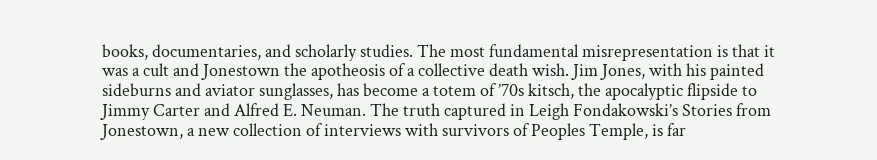books, documentaries, and scholarly studies. The most fundamental misrepresentation is that it was a cult and Jonestown the apotheosis of a collective death wish. Jim Jones, with his painted sideburns and aviator sunglasses, has become a totem of ’70s kitsch, the apocalyptic flipside to Jimmy Carter and Alfred E. Neuman. The truth captured in Leigh Fondakowski’s Stories from Jonestown, a new collection of interviews with survivors of Peoples Temple, is far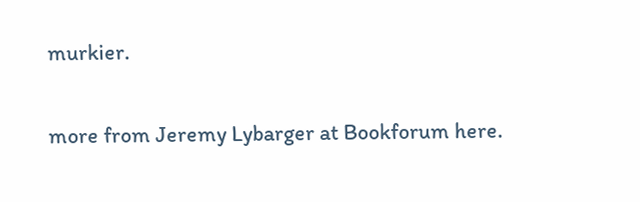murkier.

more from Jeremy Lybarger at Bookforum here.